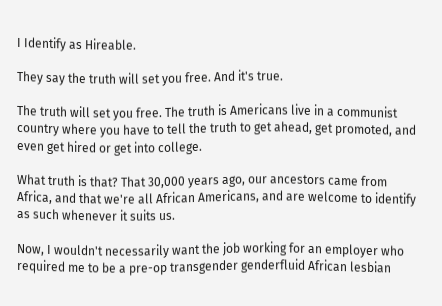I Identify as Hireable.

They say the truth will set you free. And it's true.

The truth will set you free. The truth is Americans live in a communist country where you have to tell the truth to get ahead, get promoted, and even get hired or get into college.

What truth is that? That 30,000 years ago, our ancestors came from Africa, and that we're all African Americans, and are welcome to identify as such whenever it suits us.

Now, I wouldn't necessarily want the job working for an employer who required me to be a pre-op transgender genderfluid African lesbian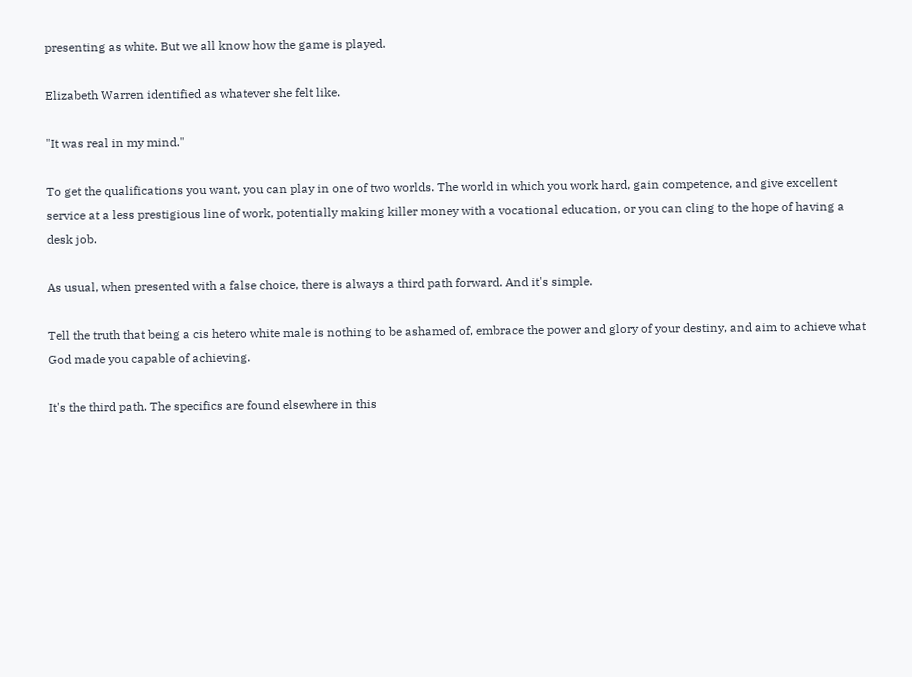presenting as white. But we all know how the game is played.

Elizabeth Warren identified as whatever she felt like.

"It was real in my mind."

To get the qualifications you want, you can play in one of two worlds. The world in which you work hard, gain competence, and give excellent service at a less prestigious line of work, potentially making killer money with a vocational education, or you can cling to the hope of having a desk job.

As usual, when presented with a false choice, there is always a third path forward. And it's simple.

Tell the truth that being a cis hetero white male is nothing to be ashamed of, embrace the power and glory of your destiny, and aim to achieve what God made you capable of achieving.

It's the third path. The specifics are found elsewhere in this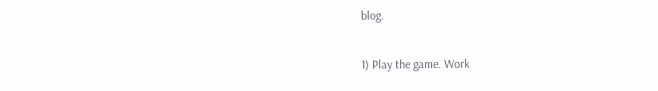blog.

1) Play the game. Work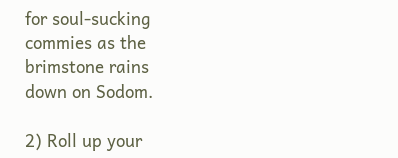for soul-sucking commies as the brimstone rains down on Sodom.

2) Roll up your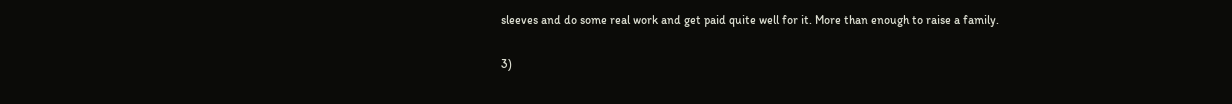sleeves and do some real work and get paid quite well for it. More than enough to raise a family.

3)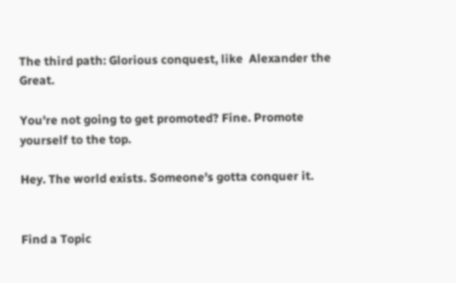The third path: Glorious conquest, like  Alexander the Great.

You're not going to get promoted? Fine. Promote yourself to the top.

Hey. The world exists. Someone's gotta conquer it.


Find a Topic